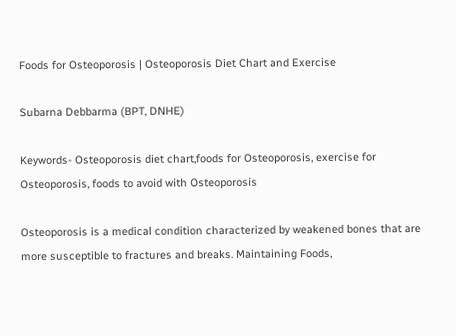Foods for Osteoporosis | Osteoporosis Diet Chart and Exercise

Subarna Debbarma (BPT, DNHE)

Keywords- Osteoporosis diet chart,foods for Osteoporosis, exercise for Osteoporosis, foods to avoid with Osteoporosis

Osteoporosis is a medical condition characterized by weakened bones that are more susceptible to fractures and breaks. Maintaining Foods,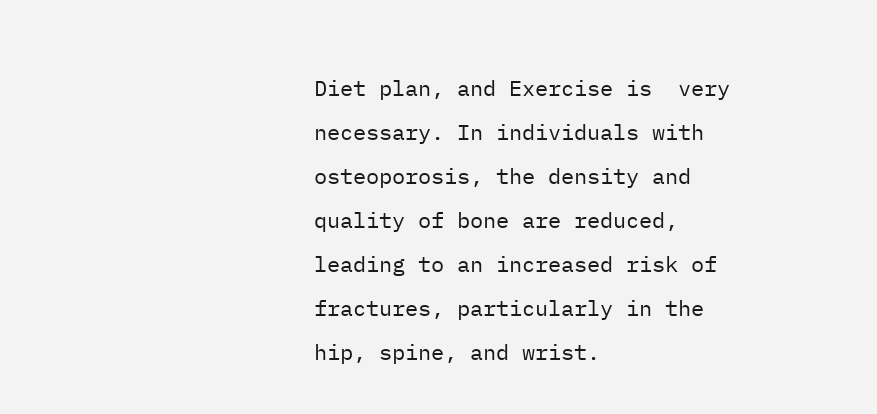Diet plan, and Exercise is  very necessary. In individuals with osteoporosis, the density and quality of bone are reduced, leading to an increased risk of fractures, particularly in the hip, spine, and wrist.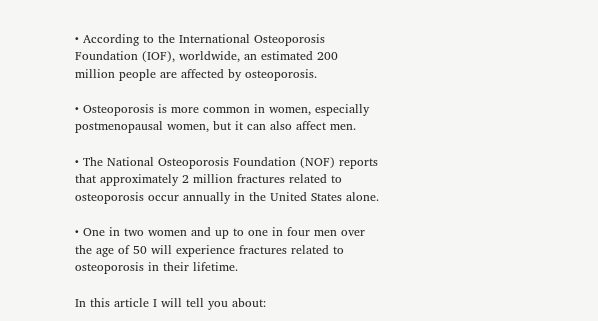• According to the International Osteoporosis Foundation (IOF), worldwide, an estimated 200 million people are affected by osteoporosis.

• Osteoporosis is more common in women, especially postmenopausal women, but it can also affect men.

• The National Osteoporosis Foundation (NOF) reports that approximately 2 million fractures related to osteoporosis occur annually in the United States alone.

• One in two women and up to one in four men over the age of 50 will experience fractures related to osteoporosis in their lifetime.

In this article I will tell you about: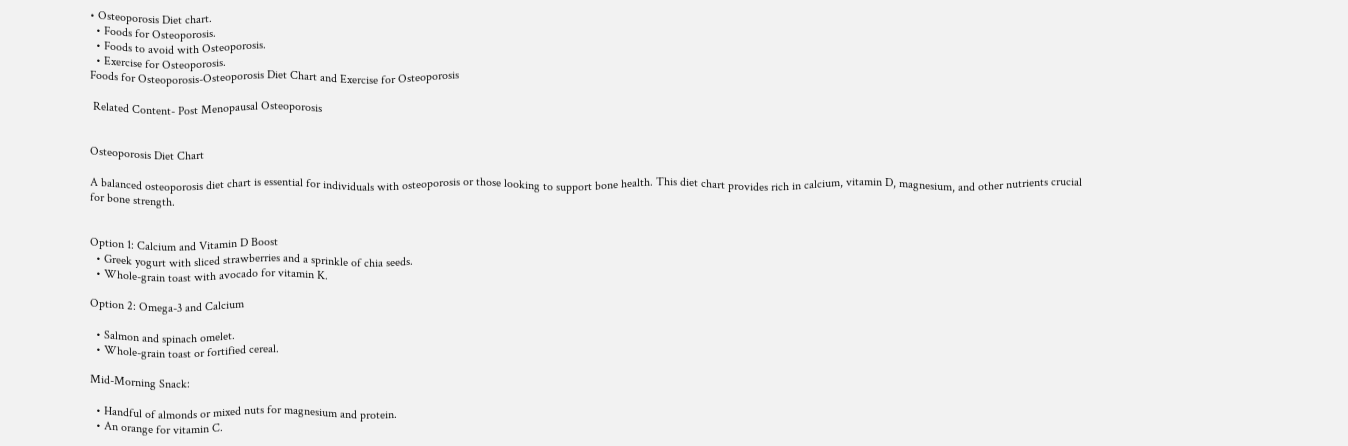• Osteoporosis Diet chart.
  • Foods for Osteoporosis.
  • Foods to avoid with Osteoporosis.
  • Exercise for Osteoporosis.
Foods for Osteoporosis-Osteoporosis Diet Chart and Exercise for Osteoporosis

 Related Content- Post Menopausal Osteoporosis


Osteoporosis Diet Chart

A balanced osteoporosis diet chart is essential for individuals with osteoporosis or those looking to support bone health. This diet chart provides rich in calcium, vitamin D, magnesium, and other nutrients crucial for bone strength.


Option 1: Calcium and Vitamin D Boost
  • Greek yogurt with sliced strawberries and a sprinkle of chia seeds.
  • Whole-grain toast with avocado for vitamin K.

Option 2: Omega-3 and Calcium

  • Salmon and spinach omelet.
  • Whole-grain toast or fortified cereal.

Mid-Morning Snack:

  • Handful of almonds or mixed nuts for magnesium and protein.
  • An orange for vitamin C.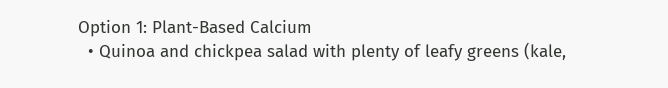Option 1: Plant-Based Calcium
  • Quinoa and chickpea salad with plenty of leafy greens (kale,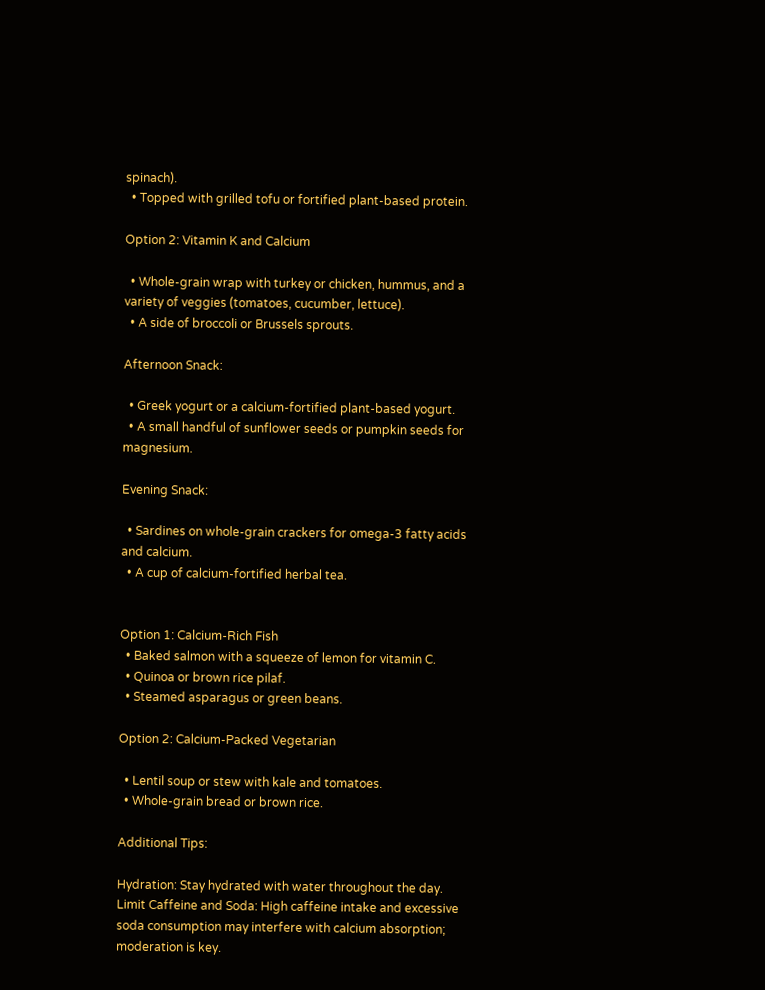spinach).
  • Topped with grilled tofu or fortified plant-based protein.

Option 2: Vitamin K and Calcium

  • Whole-grain wrap with turkey or chicken, hummus, and a variety of veggies (tomatoes, cucumber, lettuce).
  • A side of broccoli or Brussels sprouts.

Afternoon Snack:

  • Greek yogurt or a calcium-fortified plant-based yogurt.
  • A small handful of sunflower seeds or pumpkin seeds for magnesium.

Evening Snack:

  • Sardines on whole-grain crackers for omega-3 fatty acids and calcium.
  • A cup of calcium-fortified herbal tea.


Option 1: Calcium-Rich Fish
  • Baked salmon with a squeeze of lemon for vitamin C.
  • Quinoa or brown rice pilaf.
  • Steamed asparagus or green beans.

Option 2: Calcium-Packed Vegetarian

  • Lentil soup or stew with kale and tomatoes.
  • Whole-grain bread or brown rice.

Additional Tips:

Hydration: Stay hydrated with water throughout the day.
Limit Caffeine and Soda: High caffeine intake and excessive soda consumption may interfere with calcium absorption; moderation is key.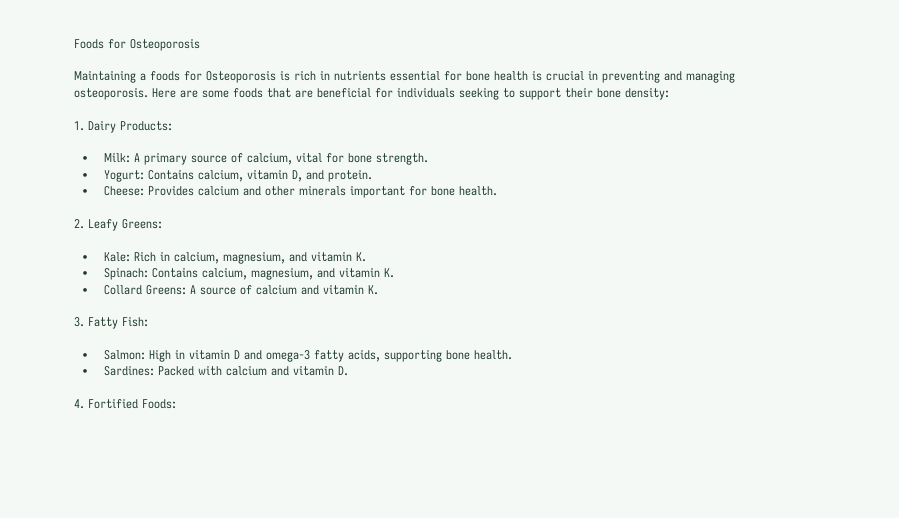Foods for Osteoporosis

Maintaining a foods for Osteoporosis is rich in nutrients essential for bone health is crucial in preventing and managing osteoporosis. Here are some foods that are beneficial for individuals seeking to support their bone density:

1. Dairy Products:

  •    Milk: A primary source of calcium, vital for bone strength.
  •    Yogurt: Contains calcium, vitamin D, and protein.
  •    Cheese: Provides calcium and other minerals important for bone health.

2. Leafy Greens:

  •    Kale: Rich in calcium, magnesium, and vitamin K.
  •    Spinach: Contains calcium, magnesium, and vitamin K.
  •    Collard Greens: A source of calcium and vitamin K.

3. Fatty Fish:

  •    Salmon: High in vitamin D and omega-3 fatty acids, supporting bone health.
  •    Sardines: Packed with calcium and vitamin D.

4. Fortified Foods: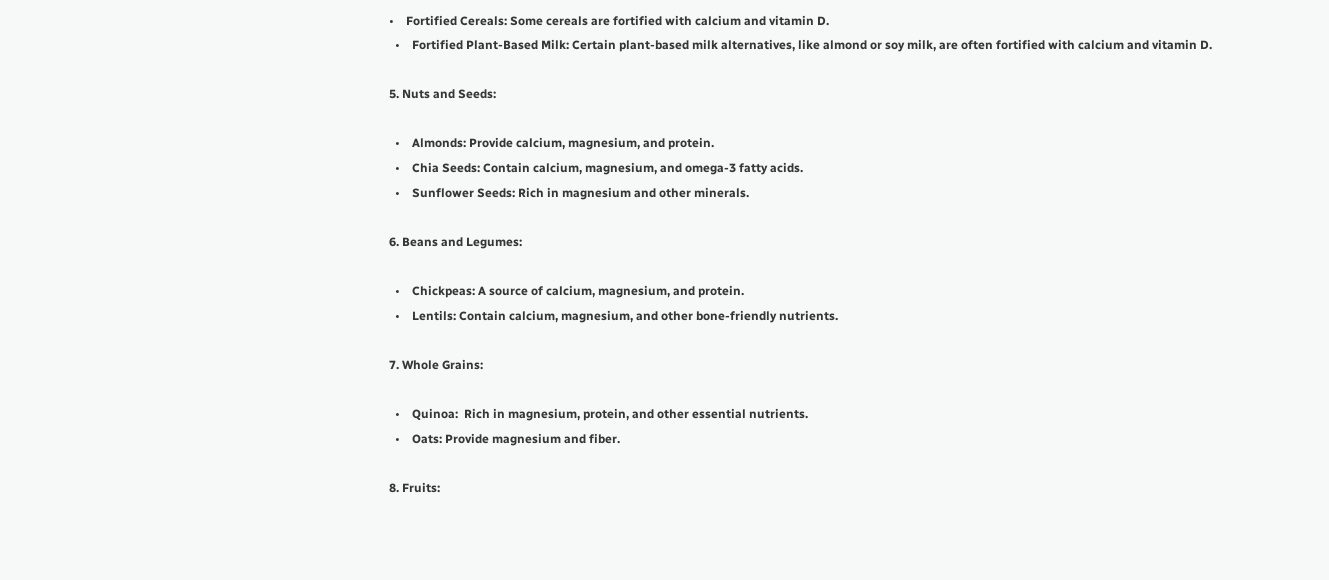•    Fortified Cereals: Some cereals are fortified with calcium and vitamin D.
  •    Fortified Plant-Based Milk: Certain plant-based milk alternatives, like almond or soy milk, are often fortified with calcium and vitamin D.

5. Nuts and Seeds:

  •    Almonds: Provide calcium, magnesium, and protein.
  •    Chia Seeds: Contain calcium, magnesium, and omega-3 fatty acids.
  •    Sunflower Seeds: Rich in magnesium and other minerals.

6. Beans and Legumes:

  •    Chickpeas: A source of calcium, magnesium, and protein.
  •    Lentils: Contain calcium, magnesium, and other bone-friendly nutrients.

7. Whole Grains:

  •    Quinoa:  Rich in magnesium, protein, and other essential nutrients.
  •    Oats: Provide magnesium and fiber.

8. Fruits: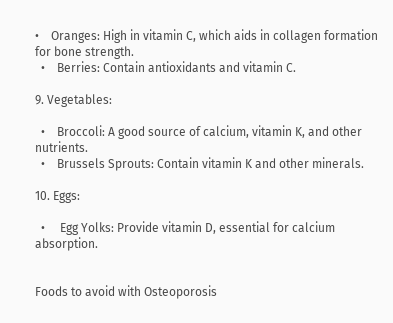•    Oranges: High in vitamin C, which aids in collagen formation for bone strength.
  •    Berries: Contain antioxidants and vitamin C.

9. Vegetables:

  •    Broccoli: A good source of calcium, vitamin K, and other nutrients.
  •    Brussels Sprouts: Contain vitamin K and other minerals.

10. Eggs:

  •     Egg Yolks: Provide vitamin D, essential for calcium absorption.


Foods to avoid with Osteoporosis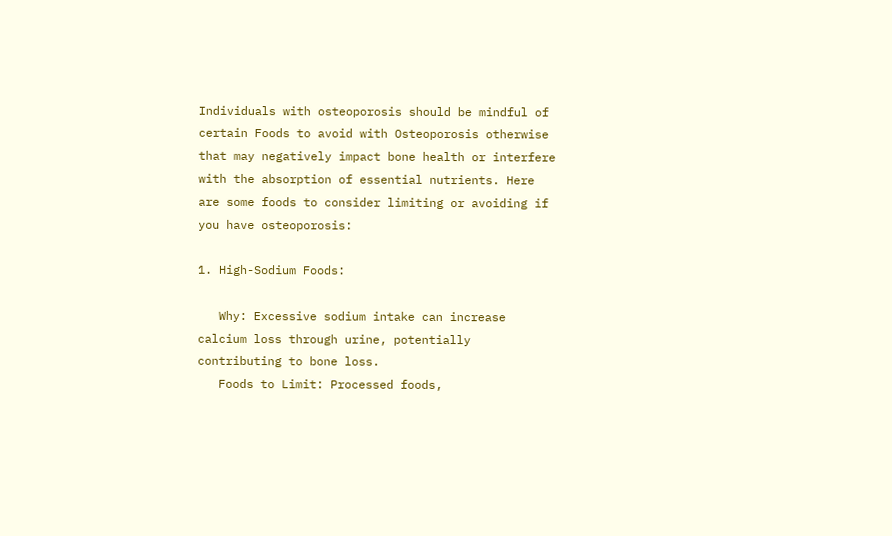Individuals with osteoporosis should be mindful of certain Foods to avoid with Osteoporosis otherwise that may negatively impact bone health or interfere with the absorption of essential nutrients. Here are some foods to consider limiting or avoiding if you have osteoporosis:

1. High-Sodium Foods:

   Why: Excessive sodium intake can increase calcium loss through urine, potentially contributing to bone loss.
   Foods to Limit: Processed foods,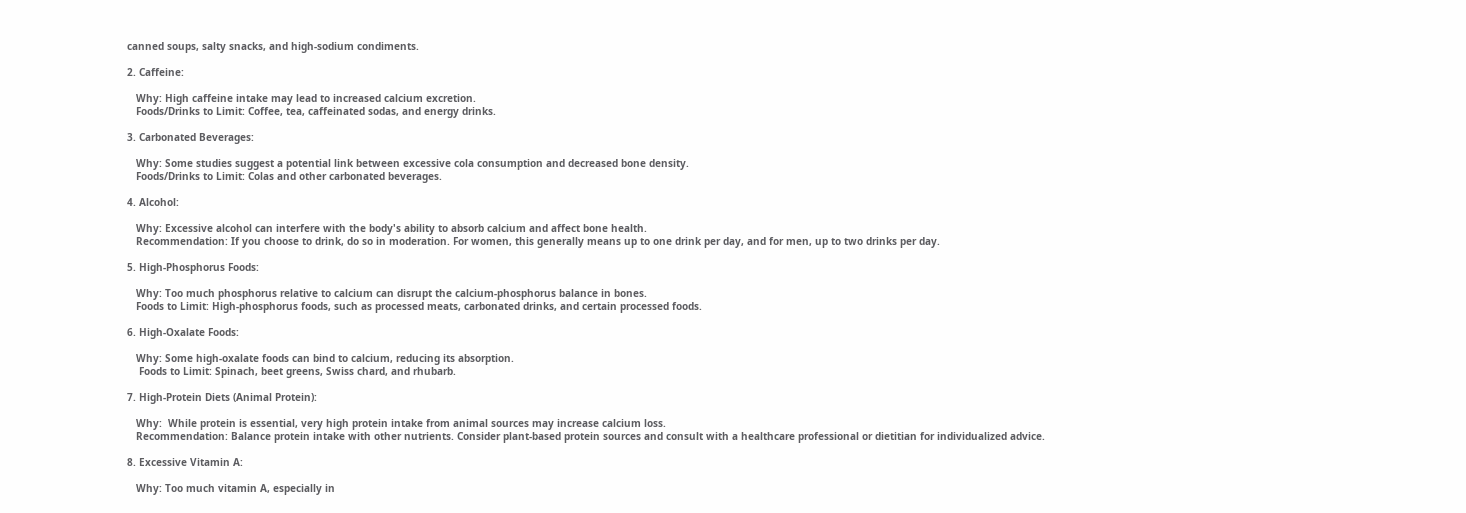canned soups, salty snacks, and high-sodium condiments.

2. Caffeine:

   Why: High caffeine intake may lead to increased calcium excretion.
   Foods/Drinks to Limit: Coffee, tea, caffeinated sodas, and energy drinks.

3. Carbonated Beverages:

   Why: Some studies suggest a potential link between excessive cola consumption and decreased bone density.
   Foods/Drinks to Limit: Colas and other carbonated beverages.

4. Alcohol:

   Why: Excessive alcohol can interfere with the body's ability to absorb calcium and affect bone health.
   Recommendation: If you choose to drink, do so in moderation. For women, this generally means up to one drink per day, and for men, up to two drinks per day.

5. High-Phosphorus Foods:

   Why: Too much phosphorus relative to calcium can disrupt the calcium-phosphorus balance in bones.
   Foods to Limit: High-phosphorus foods, such as processed meats, carbonated drinks, and certain processed foods.

6. High-Oxalate Foods:

   Why: Some high-oxalate foods can bind to calcium, reducing its absorption.
    Foods to Limit: Spinach, beet greens, Swiss chard, and rhubarb.

7. High-Protein Diets (Animal Protein):

   Why:  While protein is essential, very high protein intake from animal sources may increase calcium loss.
   Recommendation: Balance protein intake with other nutrients. Consider plant-based protein sources and consult with a healthcare professional or dietitian for individualized advice.

8. Excessive Vitamin A:

   Why: Too much vitamin A, especially in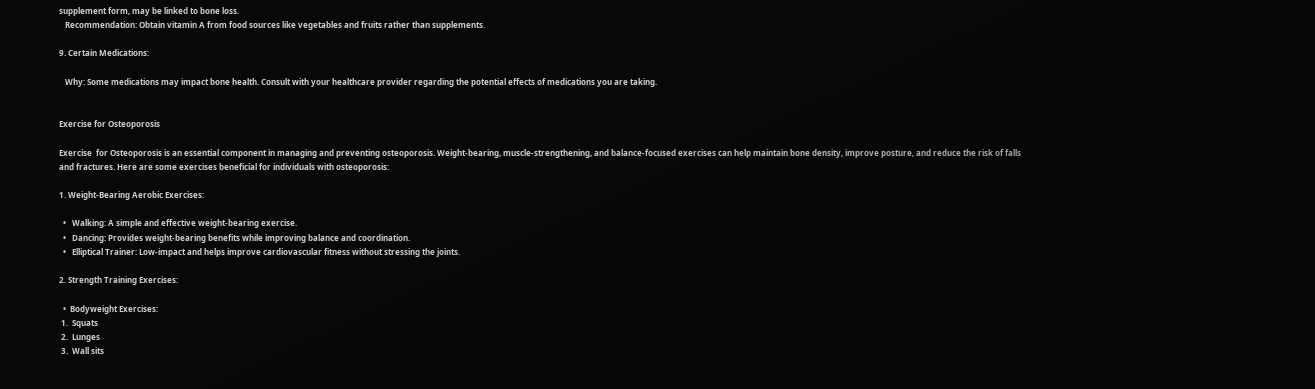supplement form, may be linked to bone loss.
   Recommendation: Obtain vitamin A from food sources like vegetables and fruits rather than supplements.

9. Certain Medications:

   Why: Some medications may impact bone health. Consult with your healthcare provider regarding the potential effects of medications you are taking.


Exercise for Osteoporosis

Exercise  for Osteoporosis is an essential component in managing and preventing osteoporosis. Weight-bearing, muscle-strengthening, and balance-focused exercises can help maintain bone density, improve posture, and reduce the risk of falls and fractures. Here are some exercises beneficial for individuals with osteoporosis:

1. Weight-Bearing Aerobic Exercises:

  •   Walking: A simple and effective weight-bearing exercise.
  •   Dancing: Provides weight-bearing benefits while improving balance and coordination.
  •   Elliptical Trainer: Low-impact and helps improve cardiovascular fitness without stressing the joints.

2. Strength Training Exercises:

  •  Bodyweight Exercises:
 1.  Squats
 2.  Lunges
 3.  Wall sits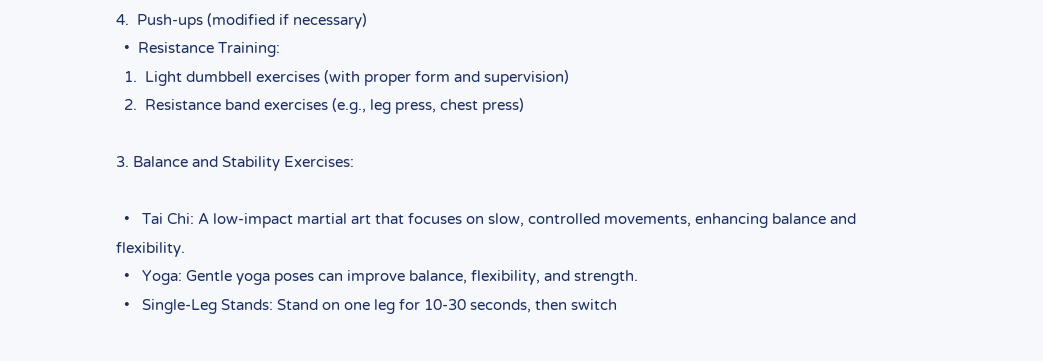4.  Push-ups (modified if necessary)
  •  Resistance Training:
  1.  Light dumbbell exercises (with proper form and supervision)
  2.  Resistance band exercises (e.g., leg press, chest press)

3. Balance and Stability Exercises:

  •   Tai Chi: A low-impact martial art that focuses on slow, controlled movements, enhancing balance and flexibility.
  •   Yoga: Gentle yoga poses can improve balance, flexibility, and strength.
  •   Single-Leg Stands: Stand on one leg for 10-30 seconds, then switch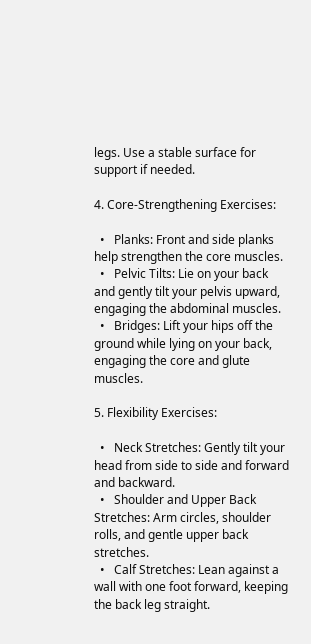legs. Use a stable surface for support if needed.

4. Core-Strengthening Exercises:

  •   Planks: Front and side planks help strengthen the core muscles.
  •   Pelvic Tilts: Lie on your back and gently tilt your pelvis upward, engaging the abdominal muscles.
  •   Bridges: Lift your hips off the ground while lying on your back, engaging the core and glute muscles.

5. Flexibility Exercises:

  •   Neck Stretches: Gently tilt your head from side to side and forward and backward.
  •   Shoulder and Upper Back Stretches: Arm circles, shoulder rolls, and gentle upper back stretches.
  •   Calf Stretches: Lean against a wall with one foot forward, keeping the back leg straight.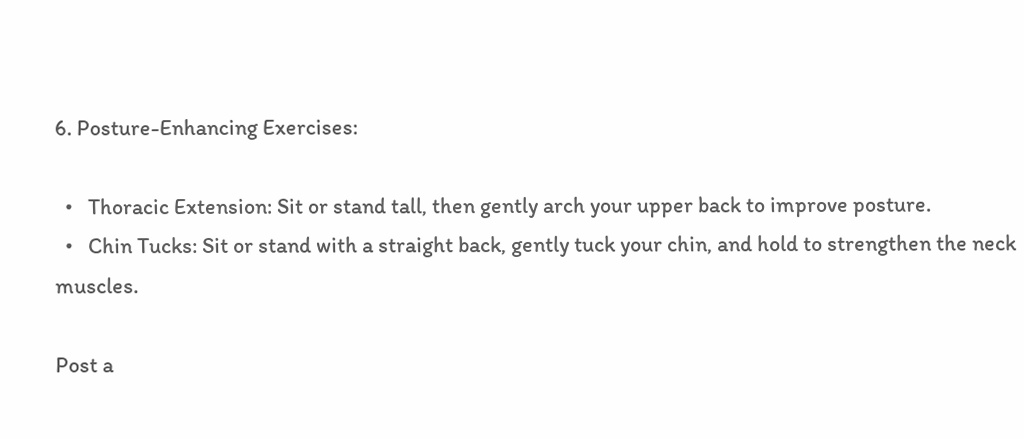6. Posture-Enhancing Exercises:

  •   Thoracic Extension: Sit or stand tall, then gently arch your upper back to improve posture.
  •   Chin Tucks: Sit or stand with a straight back, gently tuck your chin, and hold to strengthen the neck muscles.

Post a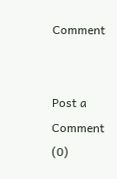Comment


Post a Comment (0)